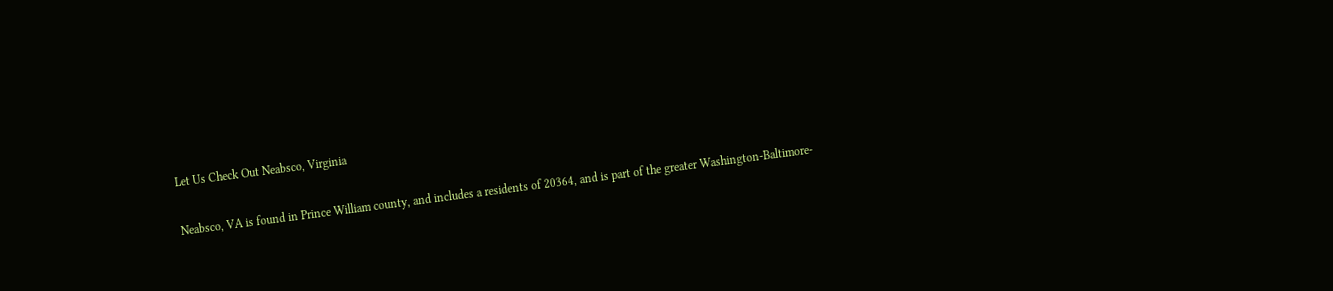Let Us Check Out Neabsco, Virginia

Neabsco, VA is found in Prince William county, and includes a residents of 20364, and is part of the greater Washington-Baltimore-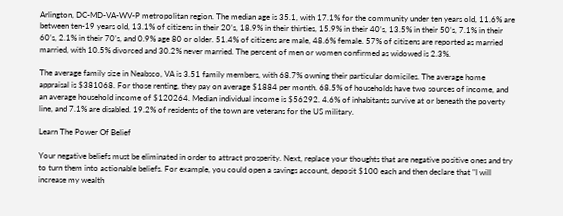Arlington, DC-MD-VA-WV-P metropolitan region. The median age is 35.1, with 17.1% for the community under ten years old, 11.6% are between ten-19 years old, 13.1% of citizens in their 20’s, 18.9% in their thirties, 15.9% in their 40’s, 13.5% in their 50’s, 7.1% in their 60’s, 2.1% in their 70’s, and 0.9% age 80 or older. 51.4% of citizens are male, 48.6% female. 57% of citizens are reported as married married, with 10.5% divorced and 30.2% never married. The percent of men or women confirmed as widowed is 2.3%.

The average family size in Neabsco, VA is 3.51 family members, with 68.7% owning their particular domiciles. The average home appraisal is $381068. For those renting, they pay on average $1884 per month. 68.5% of households have two sources of income, and an average household income of $120264. Median individual income is $56292. 4.6% of inhabitants survive at or beneath the poverty line, and 7.1% are disabled. 19.2% of residents of the town are veterans for the US military.

Learn The Power Of Belief

Your negative beliefs must be eliminated in order to attract prosperity. Next, replace your thoughts that are negative positive ones and try to turn them into actionable beliefs. For example, you could open a savings account, deposit $100 each and then declare that "I will increase my wealth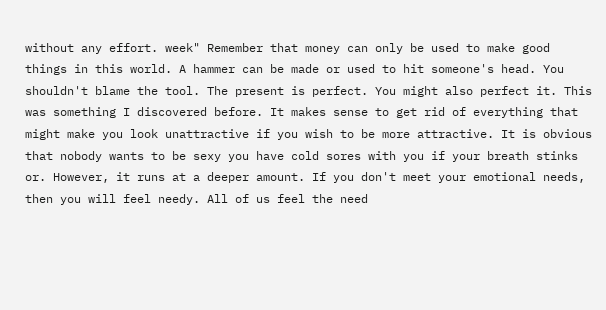without any effort. week" Remember that money can only be used to make good things in this world. A hammer can be made or used to hit someone's head. You shouldn't blame the tool. The present is perfect. You might also perfect it. This was something I discovered before. It makes sense to get rid of everything that might make you look unattractive if you wish to be more attractive. It is obvious that nobody wants to be sexy you have cold sores with you if your breath stinks or. However, it runs at a deeper amount. If you don't meet your emotional needs, then you will feel needy. All of us feel the need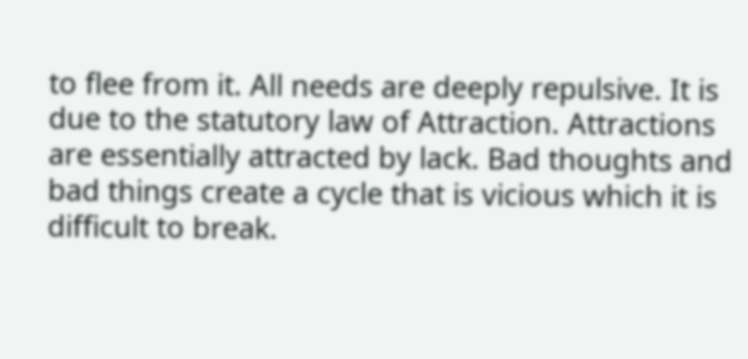to flee from it. All needs are deeply repulsive. It is due to the statutory law of Attraction. Attractions are essentially attracted by lack. Bad thoughts and bad things create a cycle that is vicious which it is difficult to break.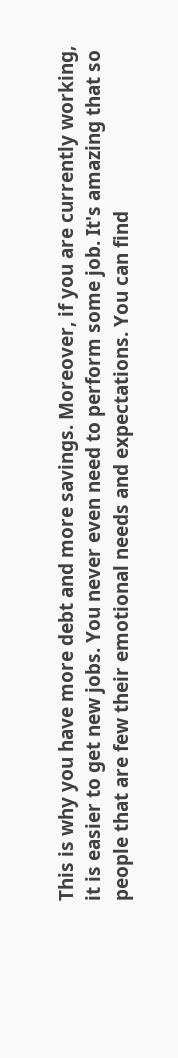This is why you have more debt and more savings. Moreover, if you are currently working, it is easier to get new jobs. You never even need to perform some job. It's amazing that so people that are few their emotional needs and expectations. You can find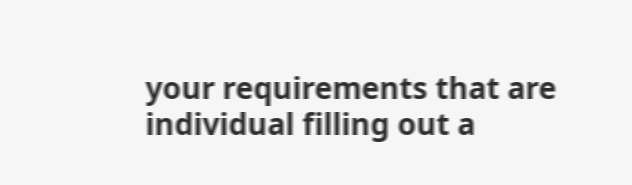your requirements that are individual filling out a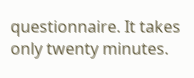questionnaire. It takes only twenty minutes.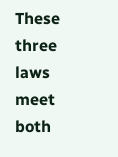These three laws meet both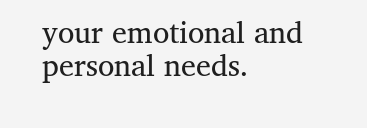your emotional and personal needs.